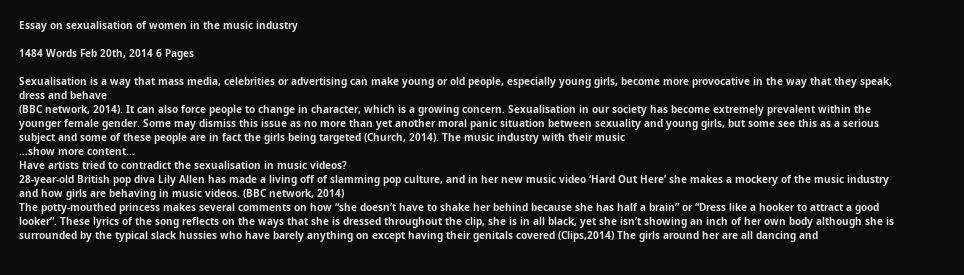Essay on sexualisation of women in the music industry

1484 Words Feb 20th, 2014 6 Pages

Sexualisation is a way that mass media, celebrities or advertising can make young or old people, especially young girls, become more provocative in the way that they speak, dress and behave
(BBC network, 2014). It can also force people to change in character, which is a growing concern. Sexualisation in our society has become extremely prevalent within the younger female gender. Some may dismiss this issue as no more than yet another moral panic situation between sexuality and young girls, but some see this as a serious subject and some of these people are in fact the girls being targeted (Church, 2014). The music industry with their music
…show more content…
Have artists tried to contradict the sexualisation in music videos?
28-year-old British pop diva Lily Allen has made a living off of slamming pop culture, and in her new music video ‘Hard Out Here’ she makes a mockery of the music industry and how girls are behaving in music videos. (BBC network, 2014)
The potty-mouthed princess makes several comments on how “she doesn’t have to shake her behind because she has half a brain” or “Dress like a hooker to attract a good looker”. These lyrics of the song reflects on the ways that she is dressed throughout the clip, she is in all black, yet she isn’t showing an inch of her own body although she is surrounded by the typical slack hussies who have barely anything on except having their genitals covered (Clips,2014) The girls around her are all dancing and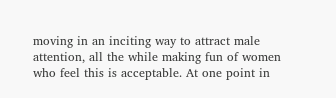moving in an inciting way to attract male attention, all the while making fun of women who feel this is acceptable. At one point in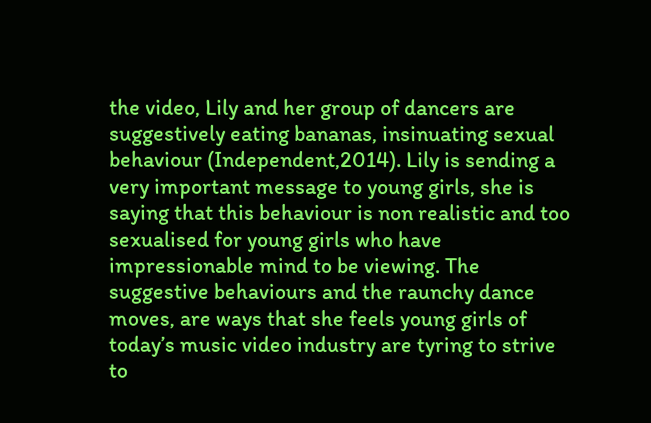the video, Lily and her group of dancers are suggestively eating bananas, insinuating sexual behaviour (Independent,2014). Lily is sending a very important message to young girls, she is saying that this behaviour is non realistic and too sexualised for young girls who have impressionable mind to be viewing. The suggestive behaviours and the raunchy dance moves, are ways that she feels young girls of today’s music video industry are tyring to strive to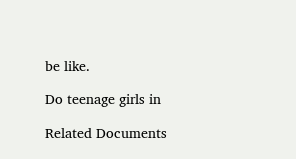be like.

Do teenage girls in

Related Documents